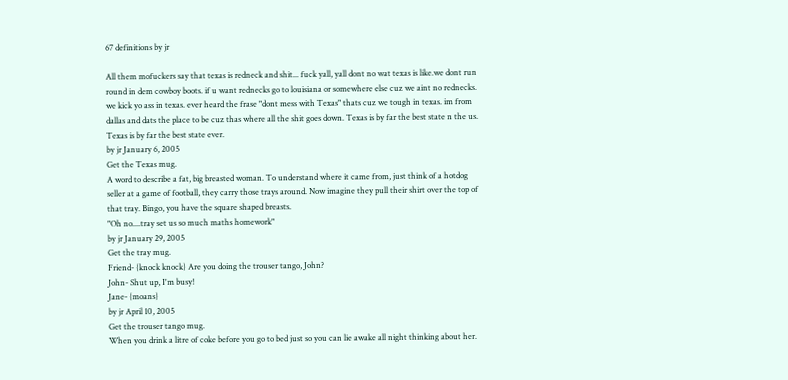67 definitions by jr

All them mofuckers say that texas is redneck and shit... fuck yall, yall dont no wat texas is like.we dont run round in dem cowboy boots. if u want rednecks go to louisiana or somewhere else cuz we aint no rednecks. we kick yo ass in texas. ever heard the frase "dont mess with Texas" thats cuz we tough in texas. im from dallas and dats the place to be cuz thas where all the shit goes down. Texas is by far the best state n the us.
Texas is by far the best state ever.
by jr January 6, 2005
Get the Texas mug.
A word to describe a fat, big breasted woman. To understand where it came from, just think of a hotdog seller at a game of football, they carry those trays around. Now imagine they pull their shirt over the top of that tray. Bingo, you have the square shaped breasts.
"Oh no....tray set us so much maths homework"
by jr January 29, 2005
Get the tray mug.
Friend- {knock knock} Are you doing the trouser tango, John?
John- Shut up, I'm busy!
Jane- {moans}
by jr April 10, 2005
Get the trouser tango mug.
When you drink a litre of coke before you go to bed just so you can lie awake all night thinking about her.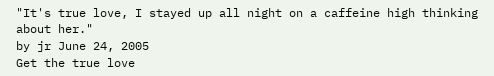"It's true love, I stayed up all night on a caffeine high thinking about her."
by jr June 24, 2005
Get the true love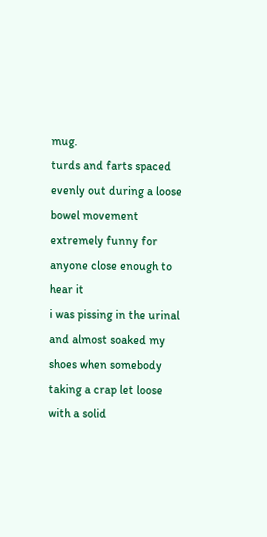mug.
turds and farts spaced evenly out during a loose bowel movement
extremely funny for anyone close enough to hear it
i was pissing in the urinal and almost soaked my shoes when somebody taking a crap let loose with a solid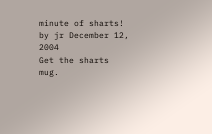minute of sharts!
by jr December 12, 2004
Get the sharts mug.